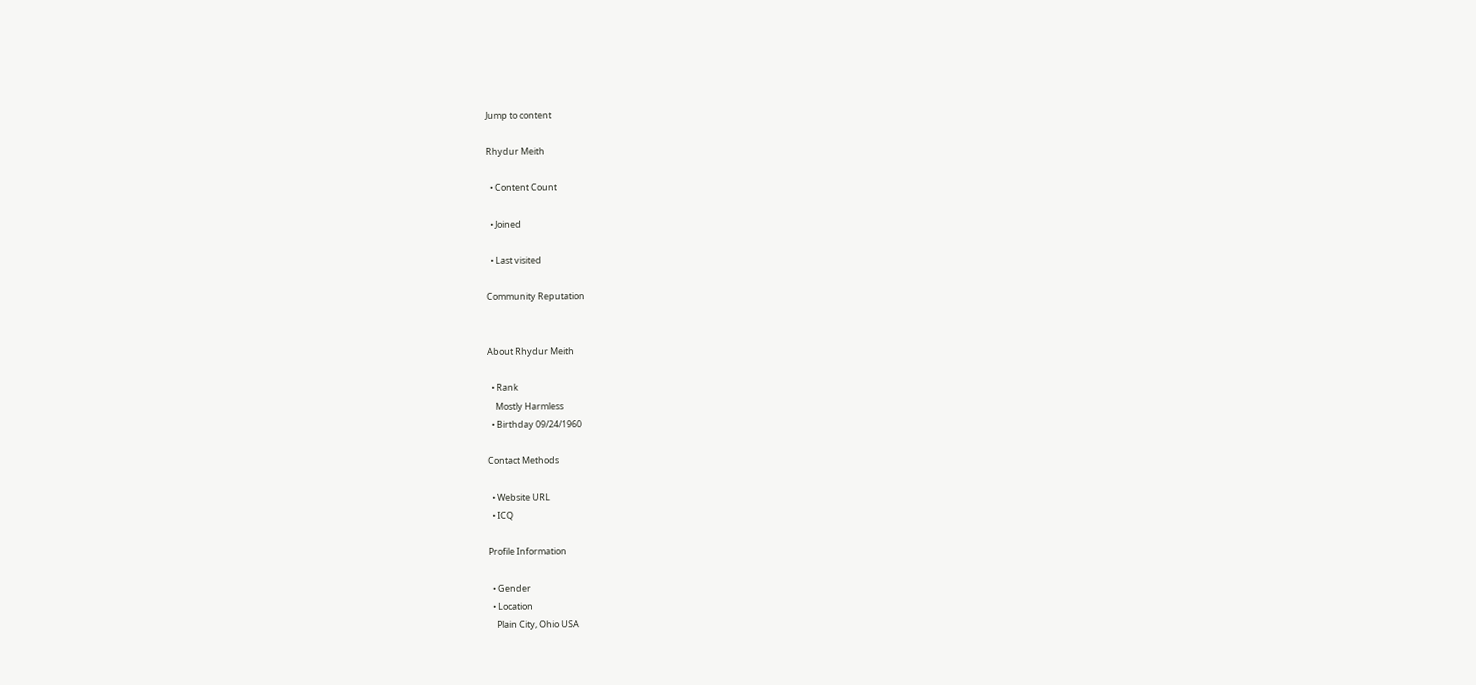Jump to content

Rhydur Meith

  • Content Count

  • Joined

  • Last visited

Community Reputation


About Rhydur Meith

  • Rank
    Mostly Harmless
  • Birthday 09/24/1960

Contact Methods

  • Website URL
  • ICQ

Profile Information

  • Gender
  • Location
    Plain City, Ohio USA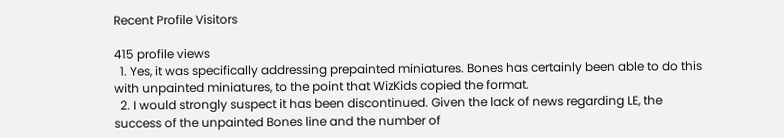Recent Profile Visitors

415 profile views
  1. Yes, it was specifically addressing prepainted miniatures. Bones has certainly been able to do this with unpainted miniatures, to the point that WizKids copied the format.
  2. I would strongly suspect it has been discontinued. Given the lack of news regarding LE, the success of the unpainted Bones line and the number of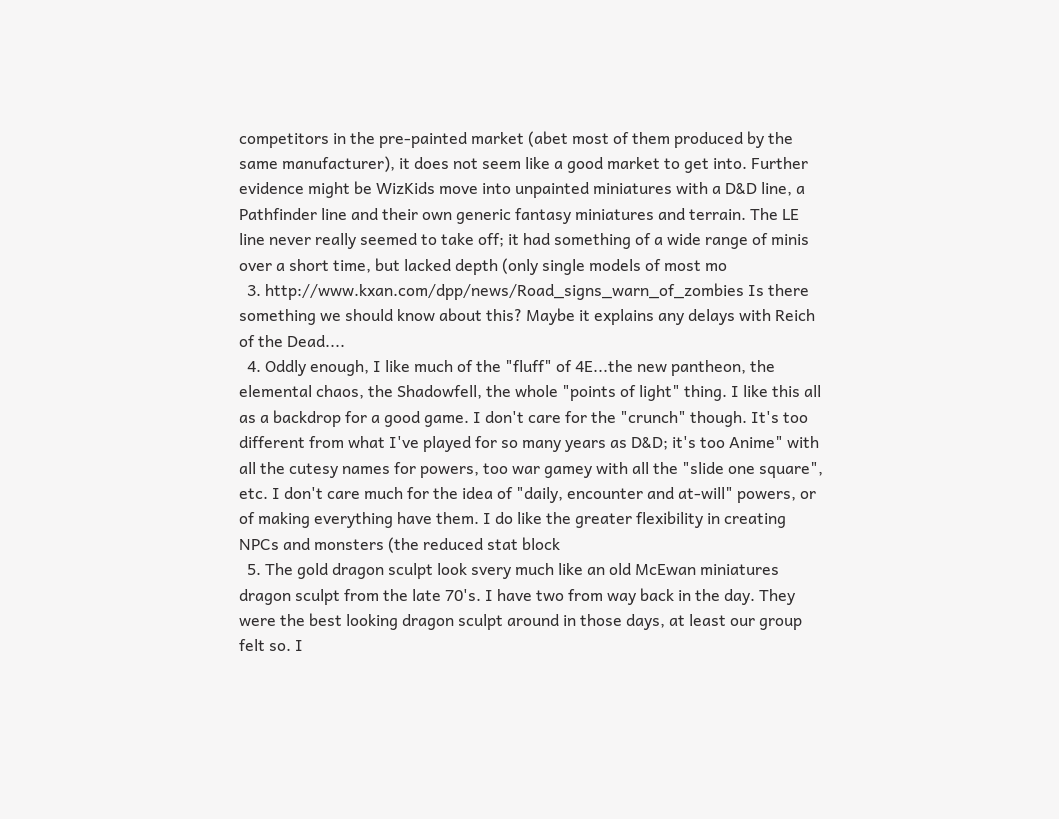competitors in the pre-painted market (abet most of them produced by the same manufacturer), it does not seem like a good market to get into. Further evidence might be WizKids move into unpainted miniatures with a D&D line, a Pathfinder line and their own generic fantasy miniatures and terrain. The LE line never really seemed to take off; it had something of a wide range of minis over a short time, but lacked depth (only single models of most mo
  3. http://www.kxan.com/dpp/news/Road_signs_warn_of_zombies Is there something we should know about this? Maybe it explains any delays with Reich of the Dead....
  4. Oddly enough, I like much of the "fluff" of 4E...the new pantheon, the elemental chaos, the Shadowfell, the whole "points of light" thing. I like this all as a backdrop for a good game. I don't care for the "crunch" though. It's too different from what I've played for so many years as D&D; it's too Anime" with all the cutesy names for powers, too war gamey with all the "slide one square", etc. I don't care much for the idea of "daily, encounter and at-will" powers, or of making everything have them. I do like the greater flexibility in creating NPCs and monsters (the reduced stat block
  5. The gold dragon sculpt look svery much like an old McEwan miniatures dragon sculpt from the late 70's. I have two from way back in the day. They were the best looking dragon sculpt around in those days, at least our group felt so. I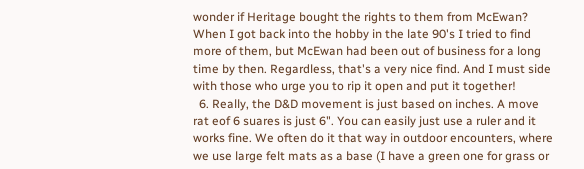wonder if Heritage bought the rights to them from McEwan? When I got back into the hobby in the late 90's I tried to find more of them, but McEwan had been out of business for a long time by then. Regardless, that's a very nice find. And I must side with those who urge you to rip it open and put it together!
  6. Really, the D&D movement is just based on inches. A move rat eof 6 suares is just 6". You can easily just use a ruler and it works fine. We often do it that way in outdoor encounters, where we use large felt mats as a base (I have a green one for grass or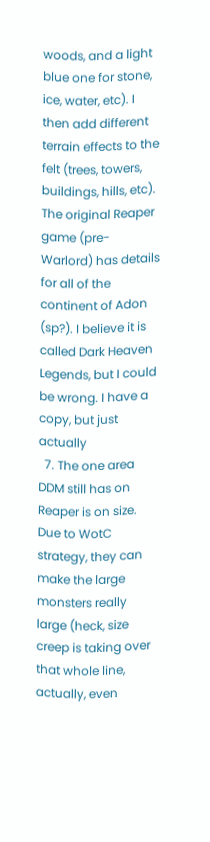woods, and a light blue one for stone, ice, water, etc). I then add different terrain effects to the felt (trees, towers, buildings, hills, etc). The original Reaper game (pre-Warlord) has details for all of the continent of Adon (sp?). I believe it is called Dark Heaven Legends, but I could be wrong. I have a copy, but just actually
  7. The one area DDM still has on Reaper is on size. Due to WotC strategy, they can make the large monsters really large (heck, size creep is taking over that whole line, actually, even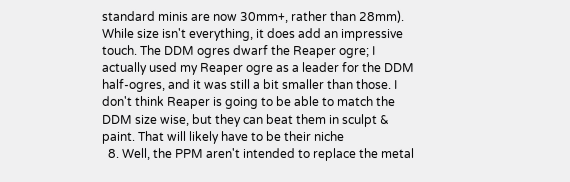standard minis are now 30mm+, rather than 28mm). While size isn't everything, it does add an impressive touch. The DDM ogres dwarf the Reaper ogre; I actually used my Reaper ogre as a leader for the DDM half-ogres, and it was still a bit smaller than those. I don't think Reaper is going to be able to match the DDM size wise, but they can beat them in sculpt & paint. That will likely have to be their niche
  8. Well, the PPM aren't intended to replace the metal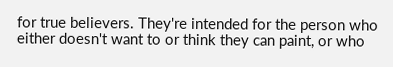for true believers. They're intended for the person who either doesn't want to or think they can paint, or who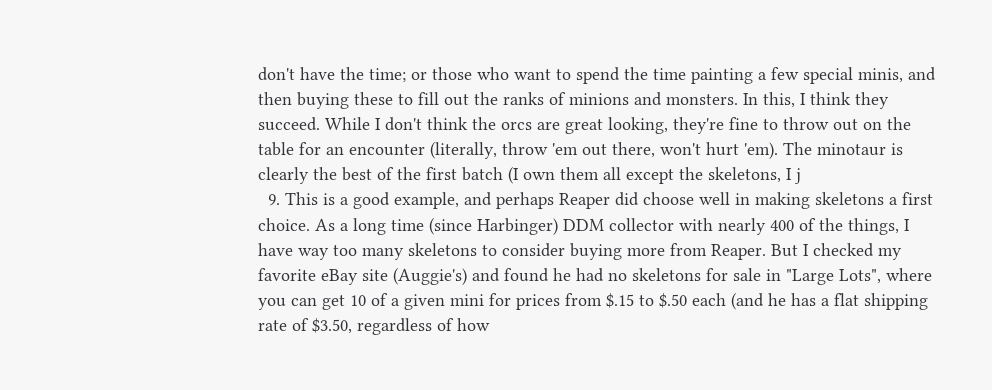don't have the time; or those who want to spend the time painting a few special minis, and then buying these to fill out the ranks of minions and monsters. In this, I think they succeed. While I don't think the orcs are great looking, they're fine to throw out on the table for an encounter (literally, throw 'em out there, won't hurt 'em). The minotaur is clearly the best of the first batch (I own them all except the skeletons, I j
  9. This is a good example, and perhaps Reaper did choose well in making skeletons a first choice. As a long time (since Harbinger) DDM collector with nearly 400 of the things, I have way too many skeletons to consider buying more from Reaper. But I checked my favorite eBay site (Auggie's) and found he had no skeletons for sale in "Large Lots", where you can get 10 of a given mini for prices from $.15 to $.50 each (and he has a flat shipping rate of $3.50, regardless of how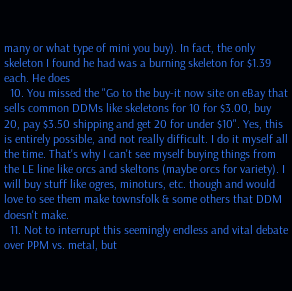many or what type of mini you buy). In fact, the only skeleton I found he had was a burning skeleton for $1.39 each. He does
  10. You missed the "Go to the buy-it now site on eBay that sells common DDMs like skeletons for 10 for $3.00, buy 20, pay $3.50 shipping and get 20 for under $10". Yes, this is entirely possible, and not really difficult. I do it myself all the time. That's why I can't see myself buying things from the LE line like orcs and skeltons (maybe orcs for variety). I will buy stuff like ogres, minoturs, etc. though and would love to see them make townsfolk & some others that DDM doesn't make.
  11. Not to interrupt this seemingly endless and vital debate over PPM vs. metal, but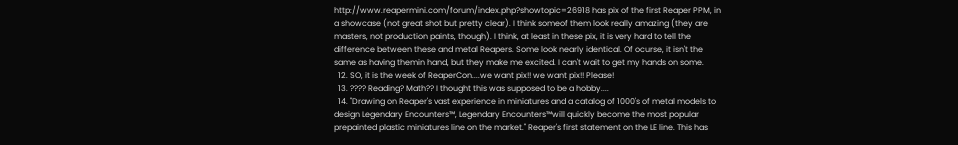http://www.reapermini.com/forum/index.php?showtopic=26918 has pix of the first Reaper PPM, in a showcase (not great shot but pretty clear). I think someof them look really amazing (they are masters, not production paints, though). I think, at least in these pix, it is very hard to tell the difference between these and metal Reapers. Some look nearly identical. Of ocurse, it isn't the same as having themin hand, but they make me excited. I can't wait to get my hands on some.
  12. SO, it is the week of ReaperCon....we want pix!! we want pix!! Please!
  13. ???? Reading? Math?? I thought this was supposed to be a hobby....
  14. "Drawing on Reaper's vast experience in miniatures and a catalog of 1000's of metal models to design Legendary Encounters™, Legendary Encounters™will quickly become the most popular prepainted plastic miniatures line on the market." Reaper's first statement on the LE line. This has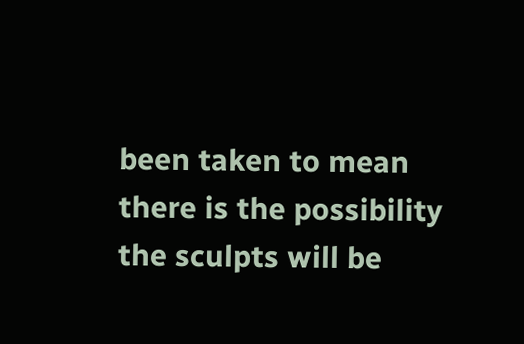been taken to mean there is the possibility the sculpts will be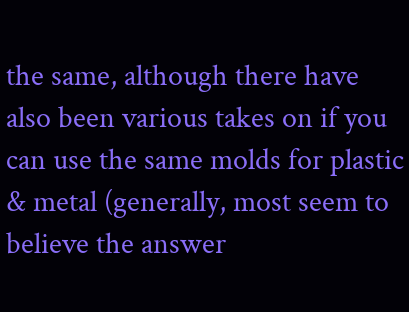the same, although there have also been various takes on if you can use the same molds for plastic & metal (generally, most seem to believe the answer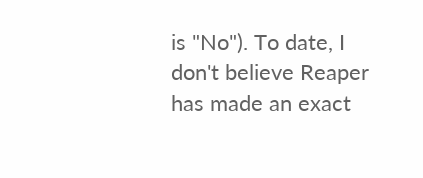is "No"). To date, I don't believe Reaper has made an exact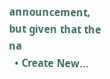announcement, but given that the na
  • Create New...